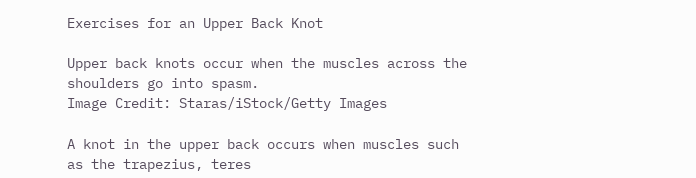Exercises for an Upper Back Knot

Upper back knots occur when the muscles across the shoulders go into spasm.
Image Credit: Staras/iStock/Getty Images

A knot in the upper back occurs when muscles such as the trapezius, teres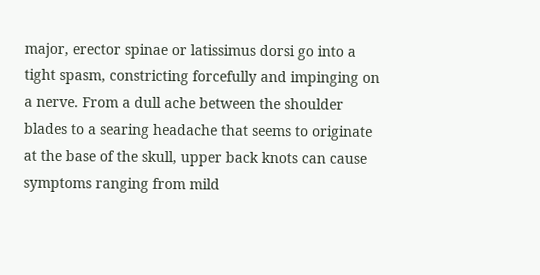major, erector spinae or latissimus dorsi go into a tight spasm, constricting forcefully and impinging on a nerve. From a dull ache between the shoulder blades to a searing headache that seems to originate at the base of the skull, upper back knots can cause symptoms ranging from mild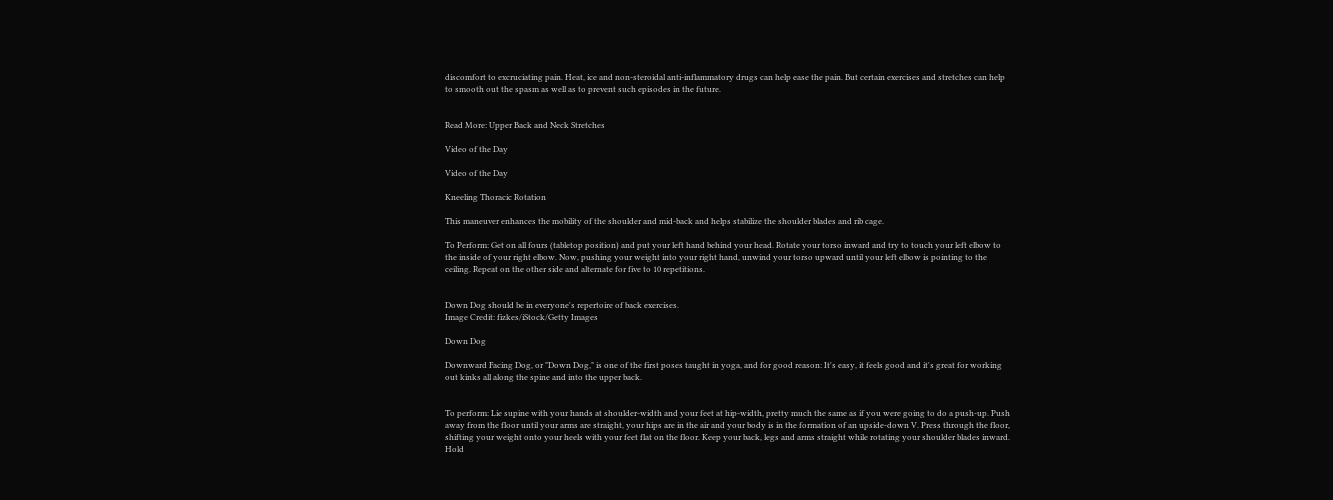discomfort to excruciating pain. Heat, ice and non-steroidal anti-inflammatory drugs can help ease the pain. But certain exercises and stretches can help to smooth out the spasm as well as to prevent such episodes in the future.


Read More: Upper Back and Neck Stretches

Video of the Day

Video of the Day

Kneeling Thoracic Rotation

This maneuver enhances the mobility of the shoulder and mid-back and helps stabilize the shoulder blades and rib cage.

To Perform: Get on all fours (tabletop position) and put your left hand behind your head. Rotate your torso inward and try to touch your left elbow to the inside of your right elbow. Now, pushing your weight into your right hand, unwind your torso upward until your left elbow is pointing to the ceiling. Repeat on the other side and alternate for five to 10 repetitions.


Down Dog should be in everyone's repertoire of back exercises.
Image Credit: fizkes/iStock/Getty Images

Down Dog

Downward Facing Dog, or "Down Dog," is one of the first poses taught in yoga, and for good reason: It's easy, it feels good and it's great for working out kinks all along the spine and into the upper back.


To perform: Lie supine with your hands at shoulder-width and your feet at hip-width, pretty much the same as if you were going to do a push-up. Push away from the floor until your arms are straight, your hips are in the air and your body is in the formation of an upside-down V. Press through the floor, shifting your weight onto your heels with your feet flat on the floor. Keep your back, legs and arms straight while rotating your shoulder blades inward. Hold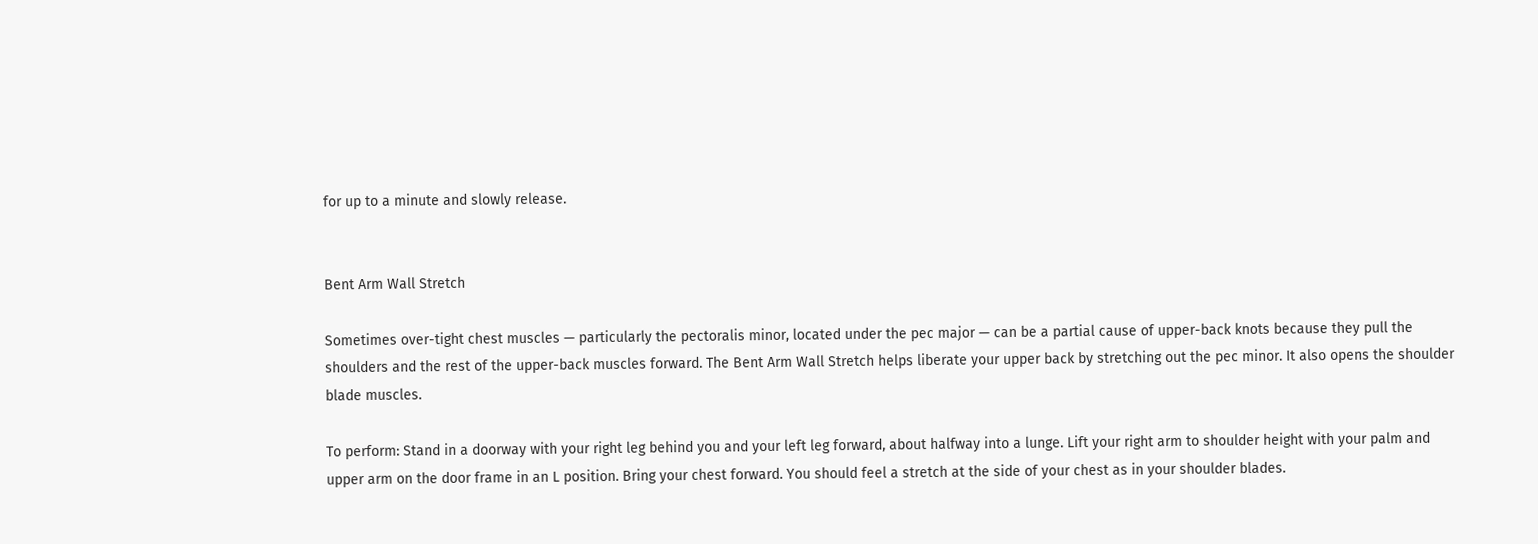for up to a minute and slowly release.


Bent Arm Wall Stretch

Sometimes over-tight chest muscles — particularly the pectoralis minor, located under the pec major — can be a partial cause of upper-back knots because they pull the shoulders and the rest of the upper-back muscles forward. The Bent Arm Wall Stretch helps liberate your upper back by stretching out the pec minor. It also opens the shoulder blade muscles.

To perform: Stand in a doorway with your right leg behind you and your left leg forward, about halfway into a lunge. Lift your right arm to shoulder height with your palm and upper arm on the door frame in an L position. Bring your chest forward. You should feel a stretch at the side of your chest as in your shoulder blades.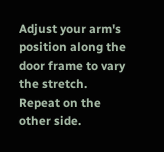Adjust your arm's position along the door frame to vary the stretch. Repeat on the other side.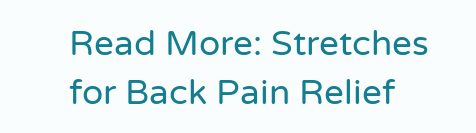Read More: Stretches for Back Pain Relief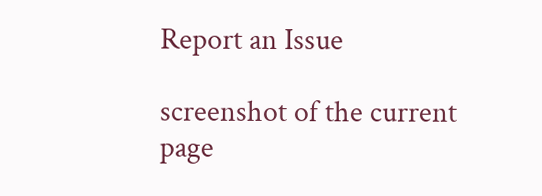Report an Issue

screenshot of the current page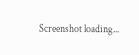Screenshot loading...